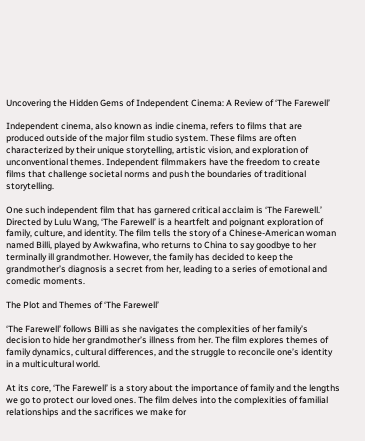Uncovering the Hidden Gems of Independent Cinema: A Review of ‘The Farewell’

Independent cinema, also known as indie cinema, refers to films that are produced outside of the major film studio system. These films are often characterized by their unique storytelling, artistic vision, and exploration of unconventional themes. Independent filmmakers have the freedom to create films that challenge societal norms and push the boundaries of traditional storytelling.

One such independent film that has garnered critical acclaim is ‘The Farewell.’ Directed by Lulu Wang, ‘The Farewell’ is a heartfelt and poignant exploration of family, culture, and identity. The film tells the story of a Chinese-American woman named Billi, played by Awkwafina, who returns to China to say goodbye to her terminally ill grandmother. However, the family has decided to keep the grandmother’s diagnosis a secret from her, leading to a series of emotional and comedic moments.

The Plot and Themes of ‘The Farewell’

‘The Farewell’ follows Billi as she navigates the complexities of her family’s decision to hide her grandmother’s illness from her. The film explores themes of family dynamics, cultural differences, and the struggle to reconcile one’s identity in a multicultural world.

At its core, ‘The Farewell’ is a story about the importance of family and the lengths we go to protect our loved ones. The film delves into the complexities of familial relationships and the sacrifices we make for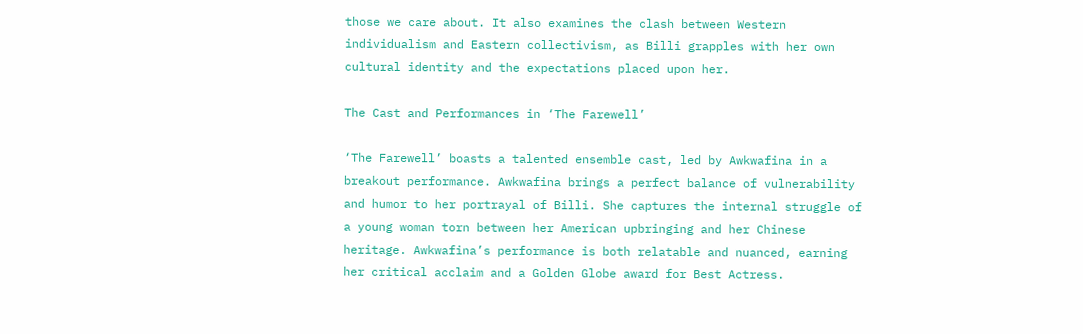those we care about. It also examines the clash between Western individualism and Eastern collectivism, as Billi grapples with her own cultural identity and the expectations placed upon her.

The Cast and Performances in ‘The Farewell’

‘The Farewell’ boasts a talented ensemble cast, led by Awkwafina in a breakout performance. Awkwafina brings a perfect balance of vulnerability and humor to her portrayal of Billi. She captures the internal struggle of a young woman torn between her American upbringing and her Chinese heritage. Awkwafina’s performance is both relatable and nuanced, earning her critical acclaim and a Golden Globe award for Best Actress.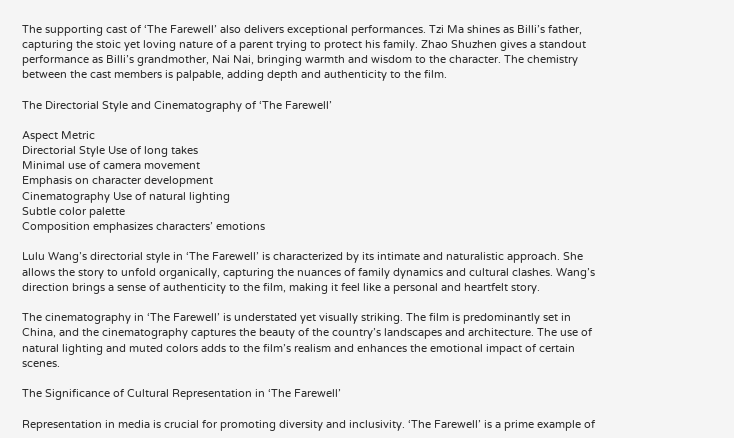The supporting cast of ‘The Farewell’ also delivers exceptional performances. Tzi Ma shines as Billi’s father, capturing the stoic yet loving nature of a parent trying to protect his family. Zhao Shuzhen gives a standout performance as Billi’s grandmother, Nai Nai, bringing warmth and wisdom to the character. The chemistry between the cast members is palpable, adding depth and authenticity to the film.

The Directorial Style and Cinematography of ‘The Farewell’

Aspect Metric
Directorial Style Use of long takes
Minimal use of camera movement
Emphasis on character development
Cinematography Use of natural lighting
Subtle color palette
Composition emphasizes characters’ emotions

Lulu Wang’s directorial style in ‘The Farewell’ is characterized by its intimate and naturalistic approach. She allows the story to unfold organically, capturing the nuances of family dynamics and cultural clashes. Wang’s direction brings a sense of authenticity to the film, making it feel like a personal and heartfelt story.

The cinematography in ‘The Farewell’ is understated yet visually striking. The film is predominantly set in China, and the cinematography captures the beauty of the country’s landscapes and architecture. The use of natural lighting and muted colors adds to the film’s realism and enhances the emotional impact of certain scenes.

The Significance of Cultural Representation in ‘The Farewell’

Representation in media is crucial for promoting diversity and inclusivity. ‘The Farewell’ is a prime example of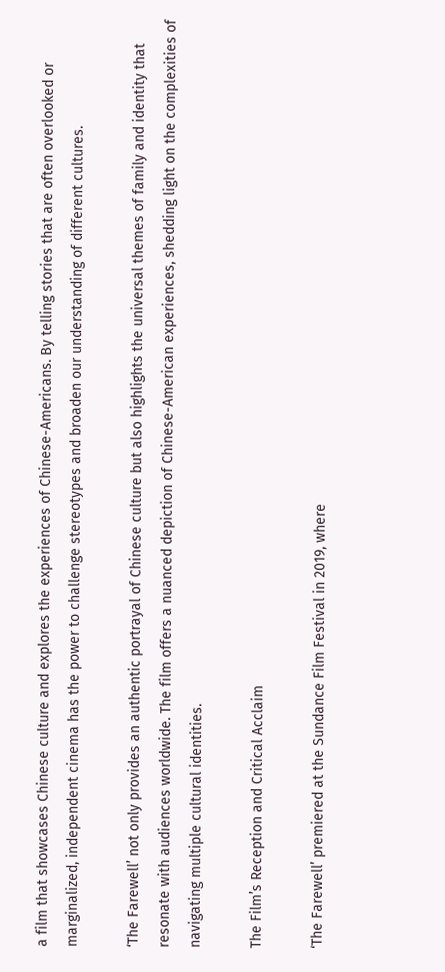a film that showcases Chinese culture and explores the experiences of Chinese-Americans. By telling stories that are often overlooked or marginalized, independent cinema has the power to challenge stereotypes and broaden our understanding of different cultures.

‘The Farewell’ not only provides an authentic portrayal of Chinese culture but also highlights the universal themes of family and identity that resonate with audiences worldwide. The film offers a nuanced depiction of Chinese-American experiences, shedding light on the complexities of navigating multiple cultural identities.

The Film’s Reception and Critical Acclaim

‘The Farewell’ premiered at the Sundance Film Festival in 2019, where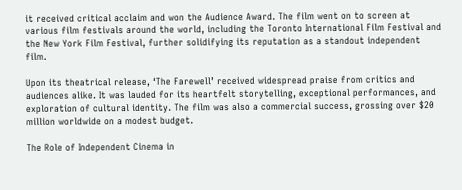it received critical acclaim and won the Audience Award. The film went on to screen at various film festivals around the world, including the Toronto International Film Festival and the New York Film Festival, further solidifying its reputation as a standout independent film.

Upon its theatrical release, ‘The Farewell’ received widespread praise from critics and audiences alike. It was lauded for its heartfelt storytelling, exceptional performances, and exploration of cultural identity. The film was also a commercial success, grossing over $20 million worldwide on a modest budget.

The Role of Independent Cinema in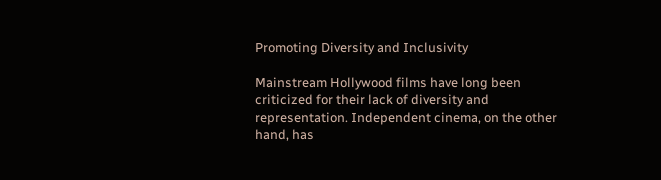Promoting Diversity and Inclusivity

Mainstream Hollywood films have long been criticized for their lack of diversity and representation. Independent cinema, on the other hand, has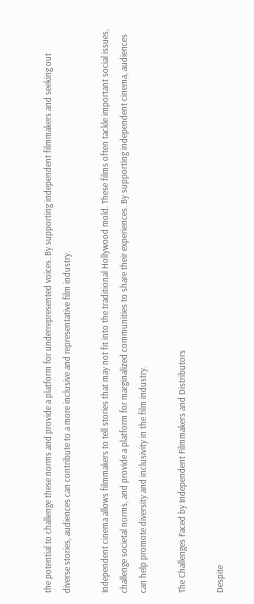the potential to challenge these norms and provide a platform for underrepresented voices. By supporting independent filmmakers and seeking out diverse stories, audiences can contribute to a more inclusive and representative film industry.

Independent cinema allows filmmakers to tell stories that may not fit into the traditional Hollywood mold. These films often tackle important social issues, challenge societal norms, and provide a platform for marginalized communities to share their experiences. By supporting independent cinema, audiences can help promote diversity and inclusivity in the film industry.

The Challenges Faced by Independent Filmmakers and Distributors

Despite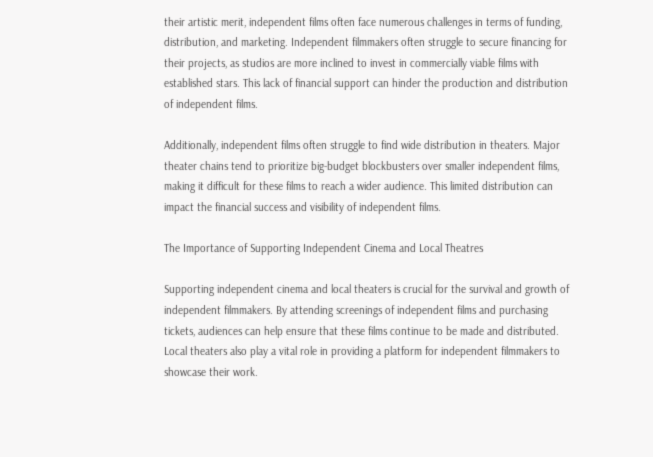their artistic merit, independent films often face numerous challenges in terms of funding, distribution, and marketing. Independent filmmakers often struggle to secure financing for their projects, as studios are more inclined to invest in commercially viable films with established stars. This lack of financial support can hinder the production and distribution of independent films.

Additionally, independent films often struggle to find wide distribution in theaters. Major theater chains tend to prioritize big-budget blockbusters over smaller independent films, making it difficult for these films to reach a wider audience. This limited distribution can impact the financial success and visibility of independent films.

The Importance of Supporting Independent Cinema and Local Theatres

Supporting independent cinema and local theaters is crucial for the survival and growth of independent filmmakers. By attending screenings of independent films and purchasing tickets, audiences can help ensure that these films continue to be made and distributed. Local theaters also play a vital role in providing a platform for independent filmmakers to showcase their work.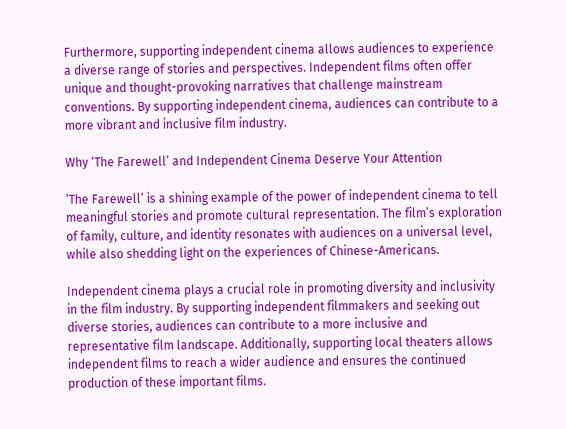Furthermore, supporting independent cinema allows audiences to experience a diverse range of stories and perspectives. Independent films often offer unique and thought-provoking narratives that challenge mainstream conventions. By supporting independent cinema, audiences can contribute to a more vibrant and inclusive film industry.

Why ‘The Farewell’ and Independent Cinema Deserve Your Attention

‘The Farewell’ is a shining example of the power of independent cinema to tell meaningful stories and promote cultural representation. The film’s exploration of family, culture, and identity resonates with audiences on a universal level, while also shedding light on the experiences of Chinese-Americans.

Independent cinema plays a crucial role in promoting diversity and inclusivity in the film industry. By supporting independent filmmakers and seeking out diverse stories, audiences can contribute to a more inclusive and representative film landscape. Additionally, supporting local theaters allows independent films to reach a wider audience and ensures the continued production of these important films.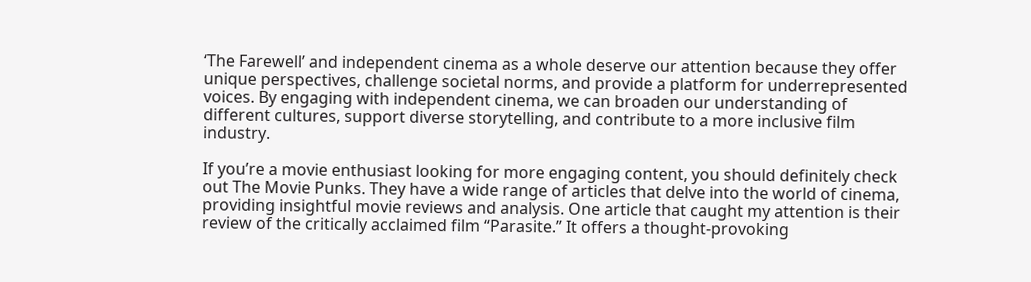‘The Farewell’ and independent cinema as a whole deserve our attention because they offer unique perspectives, challenge societal norms, and provide a platform for underrepresented voices. By engaging with independent cinema, we can broaden our understanding of different cultures, support diverse storytelling, and contribute to a more inclusive film industry.

If you’re a movie enthusiast looking for more engaging content, you should definitely check out The Movie Punks. They have a wide range of articles that delve into the world of cinema, providing insightful movie reviews and analysis. One article that caught my attention is their review of the critically acclaimed film “Parasite.” It offers a thought-provoking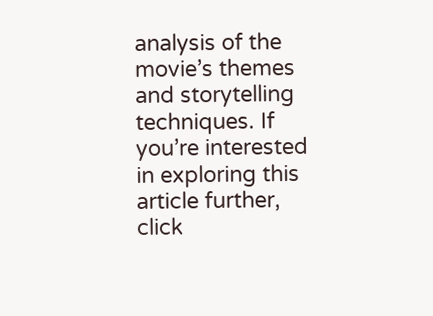analysis of the movie’s themes and storytelling techniques. If you’re interested in exploring this article further, click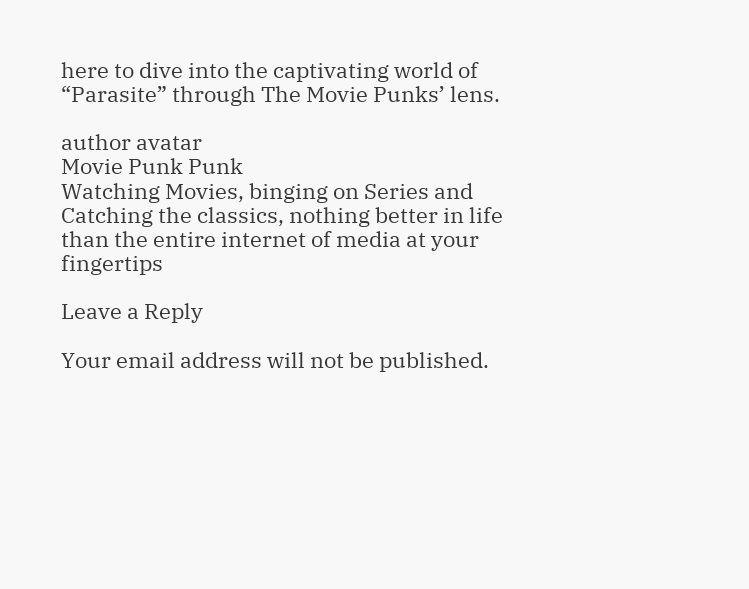here to dive into the captivating world of “Parasite” through The Movie Punks’ lens.

author avatar
Movie Punk Punk
Watching Movies, binging on Series and Catching the classics, nothing better in life than the entire internet of media at your fingertips

Leave a Reply

Your email address will not be published.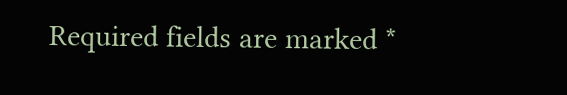Required fields are marked *